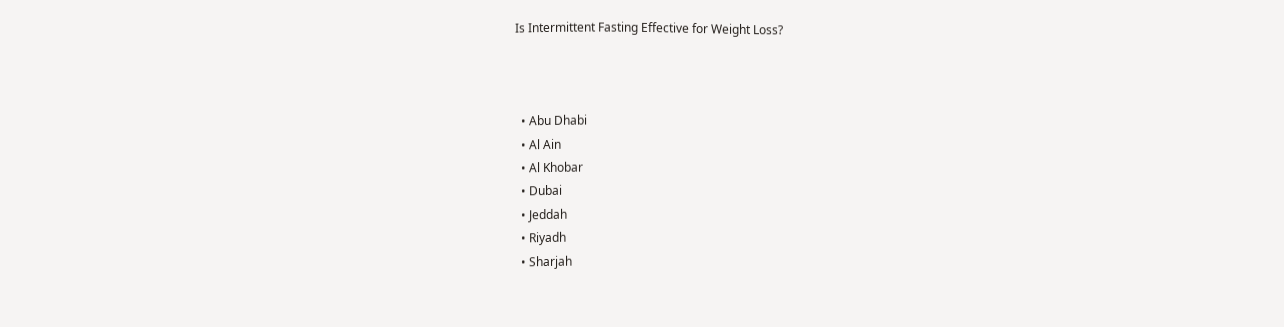Is Intermittent Fasting Effective for Weight Loss?



  • Abu Dhabi
  • Al Ain
  • Al Khobar
  • Dubai
  • Jeddah
  • Riyadh
  • Sharjah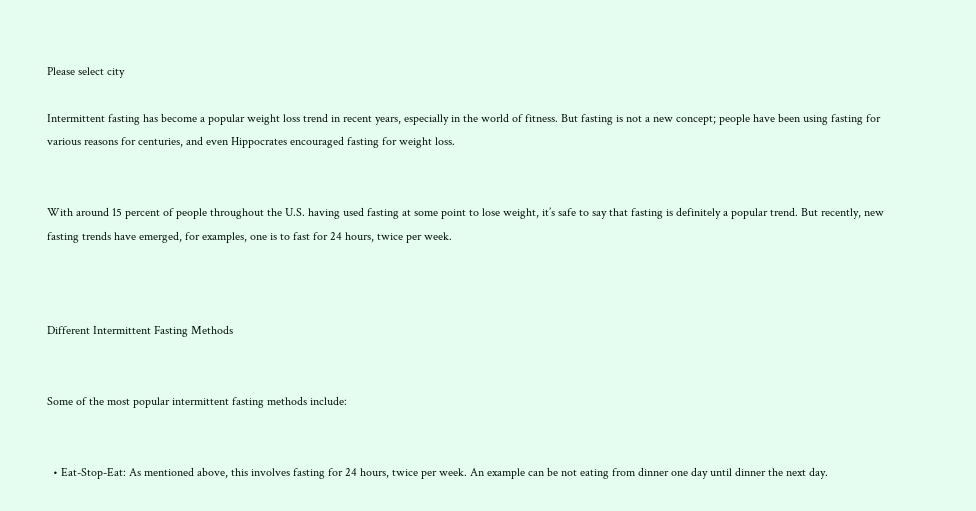Please select city

Intermittent fasting has become a popular weight loss trend in recent years, especially in the world of fitness. But fasting is not a new concept; people have been using fasting for various reasons for centuries, and even Hippocrates encouraged fasting for weight loss.


With around 15 percent of people throughout the U.S. having used fasting at some point to lose weight, it’s safe to say that fasting is definitely a popular trend. But recently, new fasting trends have emerged, for examples, one is to fast for 24 hours, twice per week.



Different Intermittent Fasting Methods


Some of the most popular intermittent fasting methods include:


  • Eat-Stop-Eat: As mentioned above, this involves fasting for 24 hours, twice per week. An example can be not eating from dinner one day until dinner the next day.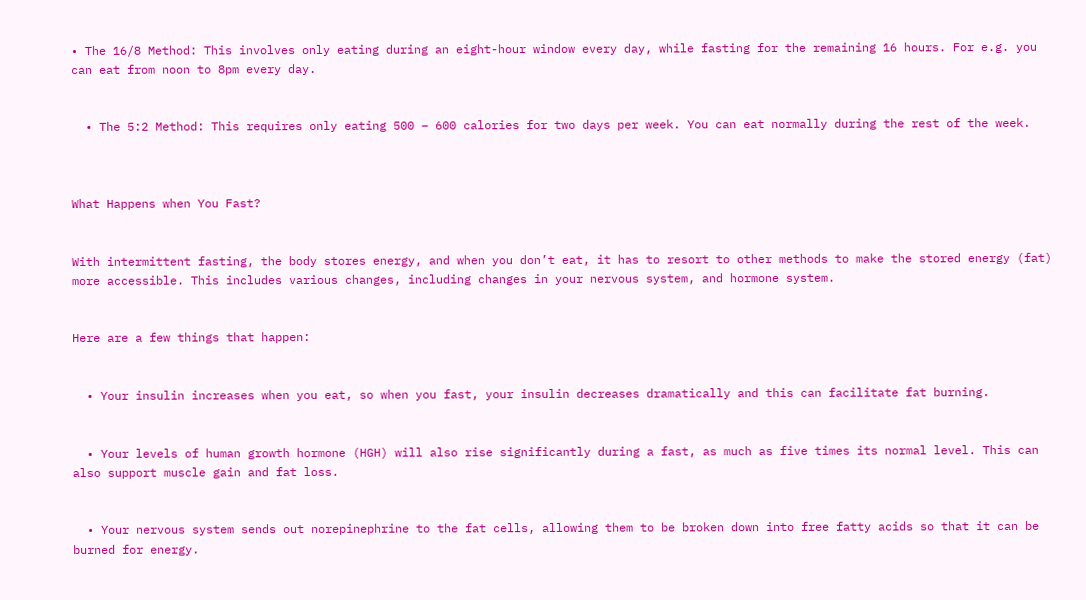• The 16/8 Method: This involves only eating during an eight-hour window every day, while fasting for the remaining 16 hours. For e.g. you can eat from noon to 8pm every day.


  • The 5:2 Method: This requires only eating 500 – 600 calories for two days per week. You can eat normally during the rest of the week.



What Happens when You Fast?


With intermittent fasting, the body stores energy, and when you don’t eat, it has to resort to other methods to make the stored energy (fat) more accessible. This includes various changes, including changes in your nervous system, and hormone system.


Here are a few things that happen:


  • Your insulin increases when you eat, so when you fast, your insulin decreases dramatically and this can facilitate fat burning.


  • Your levels of human growth hormone (HGH) will also rise significantly during a fast, as much as five times its normal level. This can also support muscle gain and fat loss.


  • Your nervous system sends out norepinephrine to the fat cells, allowing them to be broken down into free fatty acids so that it can be burned for energy.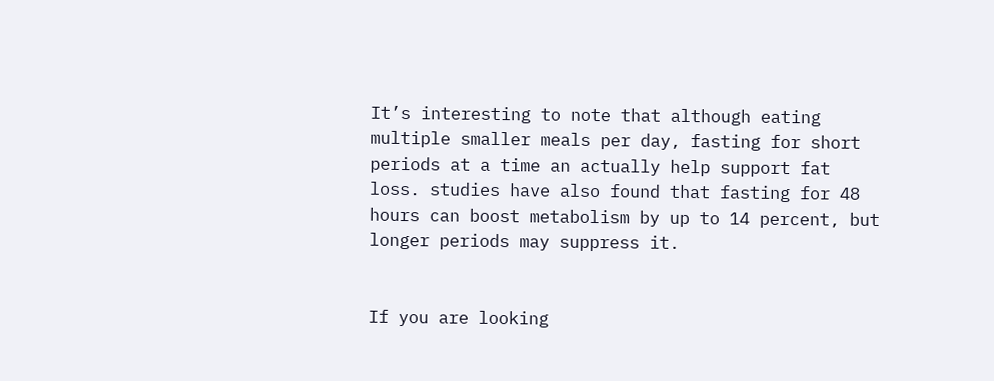It’s interesting to note that although eating multiple smaller meals per day, fasting for short periods at a time an actually help support fat loss. studies have also found that fasting for 48 hours can boost metabolism by up to 14 percent, but longer periods may suppress it.


If you are looking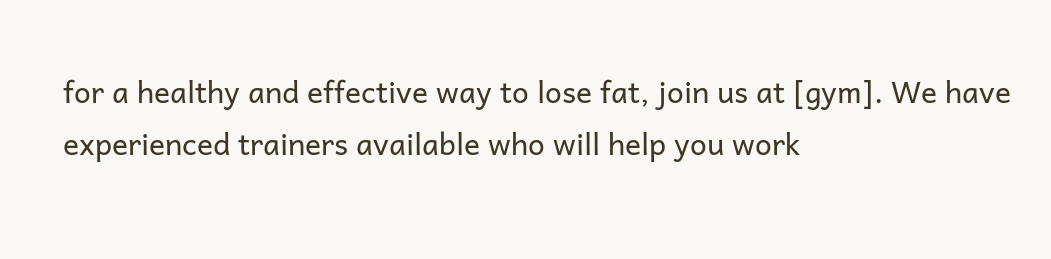for a healthy and effective way to lose fat, join us at [gym]. We have experienced trainers available who will help you work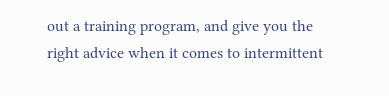out a training program, and give you the right advice when it comes to intermittent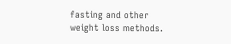fasting and other weight loss methods.